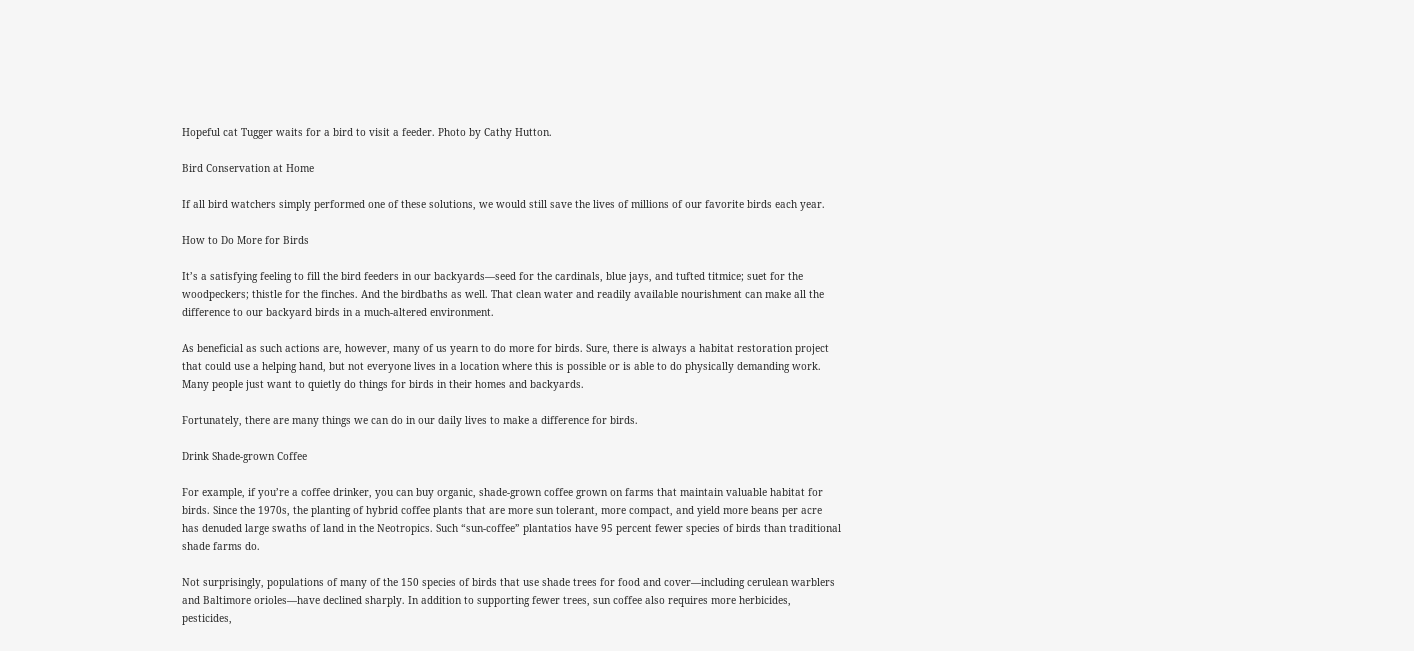Hopeful cat Tugger waits for a bird to visit a feeder. Photo by Cathy Hutton.

Bird Conservation at Home

If all bird watchers simply performed one of these solutions, we would still save the lives of millions of our favorite birds each year.

How to Do More for Birds

It’s a satisfying feeling to fill the bird feeders in our backyards—seed for the cardinals, blue jays, and tufted titmice; suet for the woodpeckers; thistle for the finches. And the birdbaths as well. That clean water and readily available nourishment can make all the difference to our backyard birds in a much-altered environment.

As beneficial as such actions are, however, many of us yearn to do more for birds. Sure, there is always a habitat restoration project that could use a helping hand, but not everyone lives in a location where this is possible or is able to do physically demanding work. Many people just want to quietly do things for birds in their homes and backyards.

Fortunately, there are many things we can do in our daily lives to make a difference for birds.

Drink Shade-grown Coffee

For example, if you’re a coffee drinker, you can buy organic, shade-grown coffee grown on farms that maintain valuable habitat for birds. Since the 1970s, the planting of hybrid coffee plants that are more sun tolerant, more compact, and yield more beans per acre has denuded large swaths of land in the Neotropics. Such “sun-coffee” plantatios have 95 percent fewer species of birds than traditional shade farms do.

Not surprisingly, populations of many of the 150 species of birds that use shade trees for food and cover—including cerulean warblers and Baltimore orioles—have declined sharply. In addition to supporting fewer trees, sun coffee also requires more herbicides, pesticides,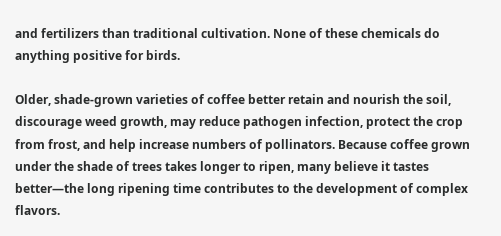and fertilizers than traditional cultivation. None of these chemicals do anything positive for birds.

Older, shade-grown varieties of coffee better retain and nourish the soil, discourage weed growth, may reduce pathogen infection, protect the crop from frost, and help increase numbers of pollinators. Because coffee grown under the shade of trees takes longer to ripen, many believe it tastes better—the long ripening time contributes to the development of complex flavors.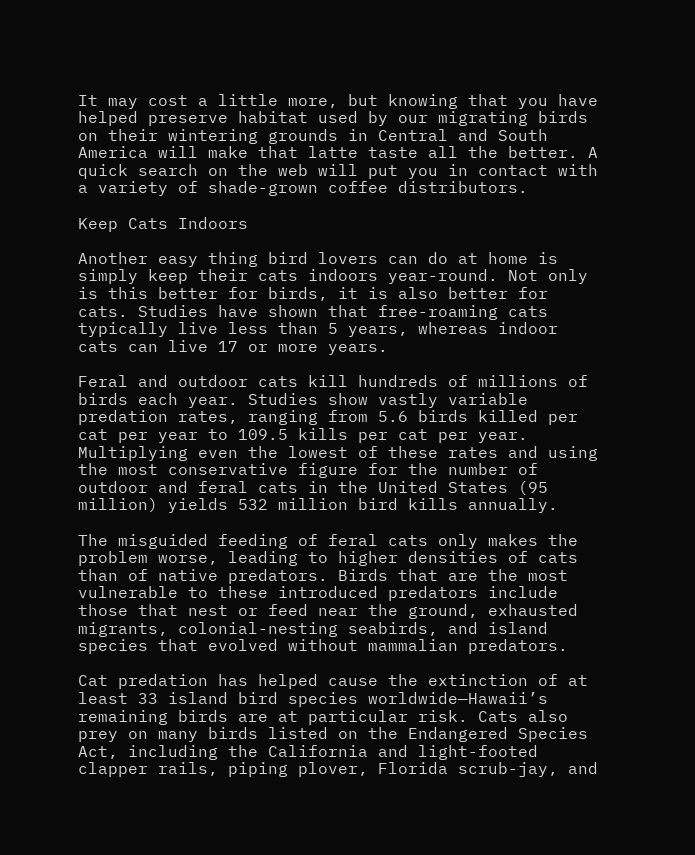It may cost a little more, but knowing that you have helped preserve habitat used by our migrating birds on their wintering grounds in Central and South America will make that latte taste all the better. A quick search on the web will put you in contact with a variety of shade-grown coffee distributors.

Keep Cats Indoors

Another easy thing bird lovers can do at home is simply keep their cats indoors year-round. Not only is this better for birds, it is also better for cats. Studies have shown that free-roaming cats typically live less than 5 years, whereas indoor cats can live 17 or more years.

Feral and outdoor cats kill hundreds of millions of birds each year. Studies show vastly variable predation rates, ranging from 5.6 birds killed per cat per year to 109.5 kills per cat per year. Multiplying even the lowest of these rates and using the most conservative figure for the number of outdoor and feral cats in the United States (95 million) yields 532 million bird kills annually.

The misguided feeding of feral cats only makes the problem worse, leading to higher densities of cats than of native predators. Birds that are the most vulnerable to these introduced predators include those that nest or feed near the ground, exhausted migrants, colonial-nesting seabirds, and island species that evolved without mammalian predators.

Cat predation has helped cause the extinction of at least 33 island bird species worldwide—Hawaii’s remaining birds are at particular risk. Cats also prey on many birds listed on the Endangered Species Act, including the California and light-footed clapper rails, piping plover, Florida scrub-jay, and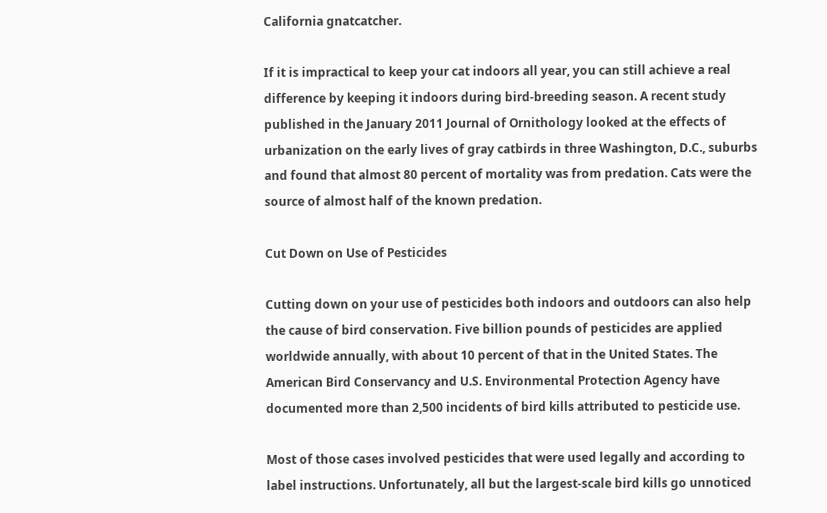California gnatcatcher.

If it is impractical to keep your cat indoors all year, you can still achieve a real difference by keeping it indoors during bird-breeding season. A recent study published in the January 2011 Journal of Ornithology looked at the effects of urbanization on the early lives of gray catbirds in three Washington, D.C., suburbs and found that almost 80 percent of mortality was from predation. Cats were the source of almost half of the known predation.

Cut Down on Use of Pesticides

Cutting down on your use of pesticides both indoors and outdoors can also help the cause of bird conservation. Five billion pounds of pesticides are applied worldwide annually, with about 10 percent of that in the United States. The American Bird Conservancy and U.S. Environmental Protection Agency have documented more than 2,500 incidents of bird kills attributed to pesticide use.

Most of those cases involved pesticides that were used legally and according to label instructions. Unfortunately, all but the largest-scale bird kills go unnoticed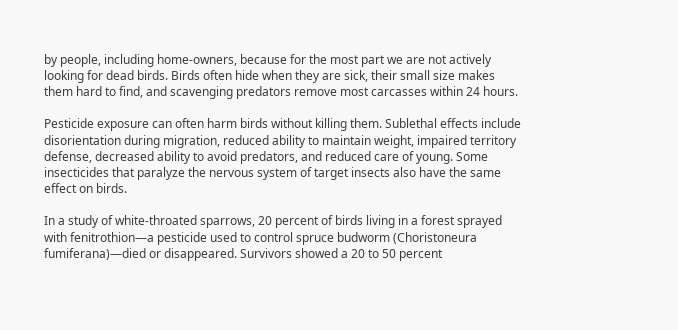by people, including home-owners, because for the most part we are not actively looking for dead birds. Birds often hide when they are sick, their small size makes them hard to find, and scavenging predators remove most carcasses within 24 hours.

Pesticide exposure can often harm birds without killing them. Sublethal effects include disorientation during migration, reduced ability to maintain weight, impaired territory defense, decreased ability to avoid predators, and reduced care of young. Some insecticides that paralyze the nervous system of target insects also have the same effect on birds.

In a study of white-throated sparrows, 20 percent of birds living in a forest sprayed with fenitrothion—a pesticide used to control spruce budworm (Choristoneura fumiferana)—died or disappeared. Survivors showed a 20 to 50 percent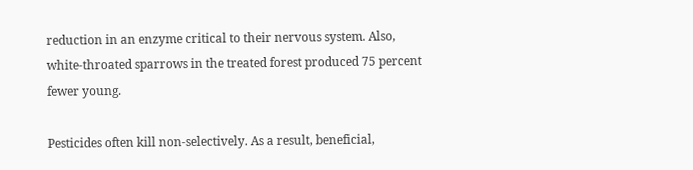reduction in an enzyme critical to their nervous system. Also, white-throated sparrows in the treated forest produced 75 percent fewer young.

Pesticides often kill non-selectively. As a result, beneficial,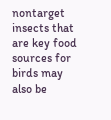nontarget insects that are key food sources for birds may also be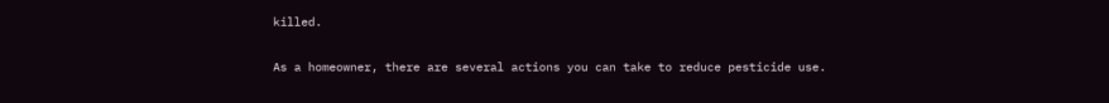killed.

As a homeowner, there are several actions you can take to reduce pesticide use.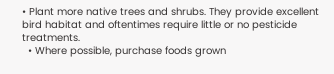• Plant more native trees and shrubs. They provide excellent bird habitat and oftentimes require little or no pesticide treatments.
  • Where possible, purchase foods grown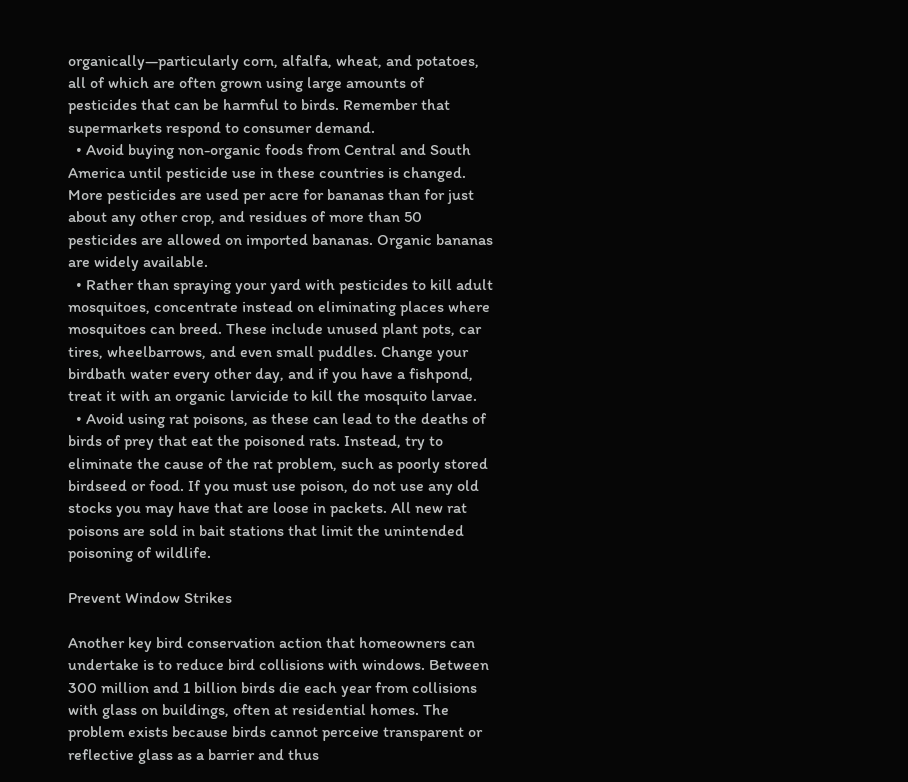organically—particularly corn, alfalfa, wheat, and potatoes, all of which are often grown using large amounts of pesticides that can be harmful to birds. Remember that supermarkets respond to consumer demand.
  • Avoid buying non-organic foods from Central and South America until pesticide use in these countries is changed. More pesticides are used per acre for bananas than for just about any other crop, and residues of more than 50 pesticides are allowed on imported bananas. Organic bananas are widely available.
  • Rather than spraying your yard with pesticides to kill adult mosquitoes, concentrate instead on eliminating places where mosquitoes can breed. These include unused plant pots, car tires, wheelbarrows, and even small puddles. Change your birdbath water every other day, and if you have a fishpond, treat it with an organic larvicide to kill the mosquito larvae.
  • Avoid using rat poisons, as these can lead to the deaths of birds of prey that eat the poisoned rats. Instead, try to eliminate the cause of the rat problem, such as poorly stored birdseed or food. If you must use poison, do not use any old stocks you may have that are loose in packets. All new rat poisons are sold in bait stations that limit the unintended poisoning of wildlife.

Prevent Window Strikes

Another key bird conservation action that homeowners can undertake is to reduce bird collisions with windows. Between 300 million and 1 billion birds die each year from collisions with glass on buildings, often at residential homes. The problem exists because birds cannot perceive transparent or reflective glass as a barrier and thus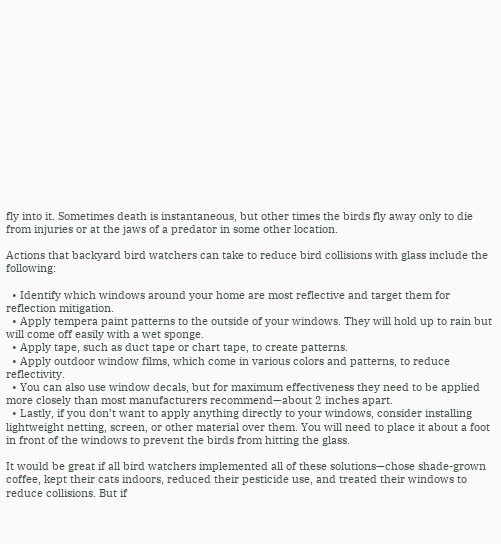fly into it. Sometimes death is instantaneous, but other times the birds fly away only to die from injuries or at the jaws of a predator in some other location.

Actions that backyard bird watchers can take to reduce bird collisions with glass include the following:

  • Identify which windows around your home are most reflective and target them for reflection mitigation.
  • Apply tempera paint patterns to the outside of your windows. They will hold up to rain but will come off easily with a wet sponge.
  • Apply tape, such as duct tape or chart tape, to create patterns.
  • Apply outdoor window films, which come in various colors and patterns, to reduce reflectivity.
  • You can also use window decals, but for maximum effectiveness they need to be applied more closely than most manufacturers recommend—about 2 inches apart.
  • Lastly, if you don’t want to apply anything directly to your windows, consider installing lightweight netting, screen, or other material over them. You will need to place it about a foot in front of the windows to prevent the birds from hitting the glass.

It would be great if all bird watchers implemented all of these solutions—chose shade-grown coffee, kept their cats indoors, reduced their pesticide use, and treated their windows to reduce collisions. But if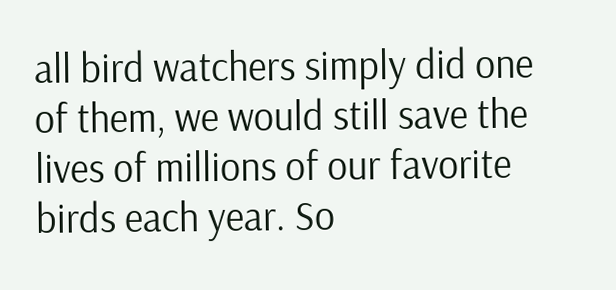all bird watchers simply did one of them, we would still save the lives of millions of our favorite birds each year. So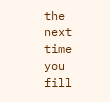the next time you fill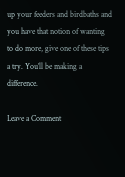up your feeders and birdbaths and you have that notion of wanting to do more, give one of these tips a try. You’ll be making a difference.

Leave a Comment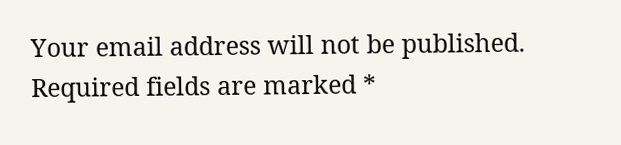Your email address will not be published. Required fields are marked *